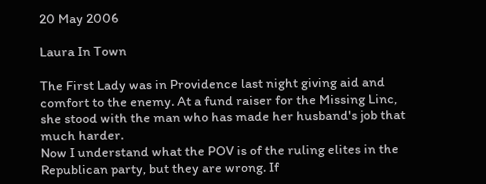20 May 2006

Laura In Town

The First Lady was in Providence last night giving aid and comfort to the enemy. At a fund raiser for the Missing Linc, she stood with the man who has made her husband's job that much harder.
Now I understand what the POV is of the ruling elites in the Republican party, but they are wrong. If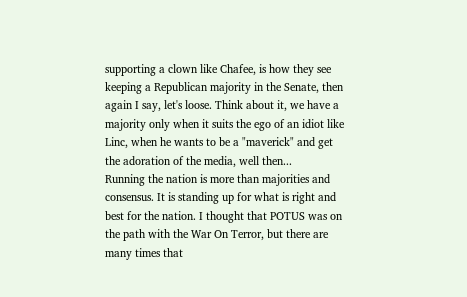supporting a clown like Chafee, is how they see keeping a Republican majority in the Senate, then again I say, let's loose. Think about it, we have a majority only when it suits the ego of an idiot like Linc, when he wants to be a "maverick" and get the adoration of the media, well then...
Running the nation is more than majorities and consensus. It is standing up for what is right and best for the nation. I thought that POTUS was on the path with the War On Terror, but there are many times that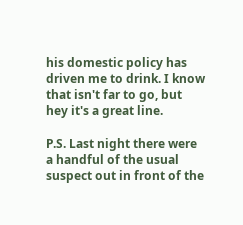his domestic policy has driven me to drink. I know that isn't far to go, but hey it's a great line.

P.S. Last night there were a handful of the usual suspect out in front of the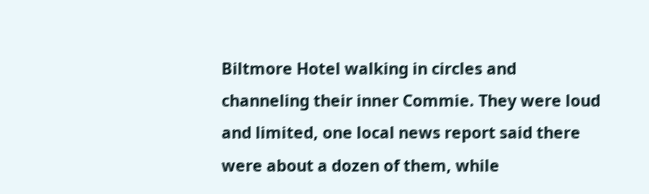Biltmore Hotel walking in circles and channeling their inner Commie. They were loud and limited, one local news report said there were about a dozen of them, while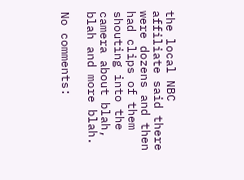the local NBC affiliate said there were dozens and then had clips of them shouting into the camera about blah, blah and more blah.

No comments: